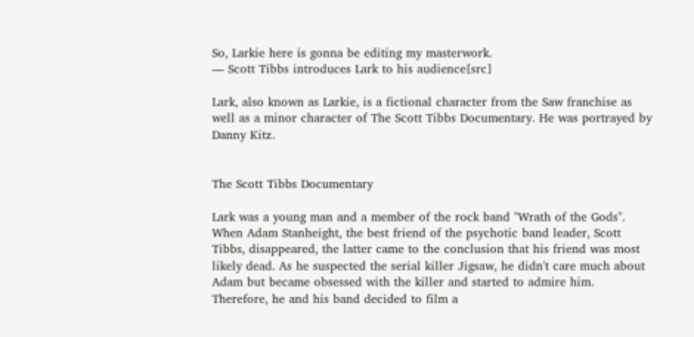So, Larkie here is gonna be editing my masterwork.
— Scott Tibbs introduces Lark to his audience[src]

Lark, also known as Larkie, is a fictional character from the Saw franchise as well as a minor character of The Scott Tibbs Documentary. He was portrayed by Danny Kitz.


The Scott Tibbs Documentary

Lark was a young man and a member of the rock band "Wrath of the Gods". When Adam Stanheight, the best friend of the psychotic band leader, Scott Tibbs, disappeared, the latter came to the conclusion that his friend was most likely dead. As he suspected the serial killer Jigsaw, he didn't care much about Adam but became obsessed with the killer and started to admire him. Therefore, he and his band decided to film a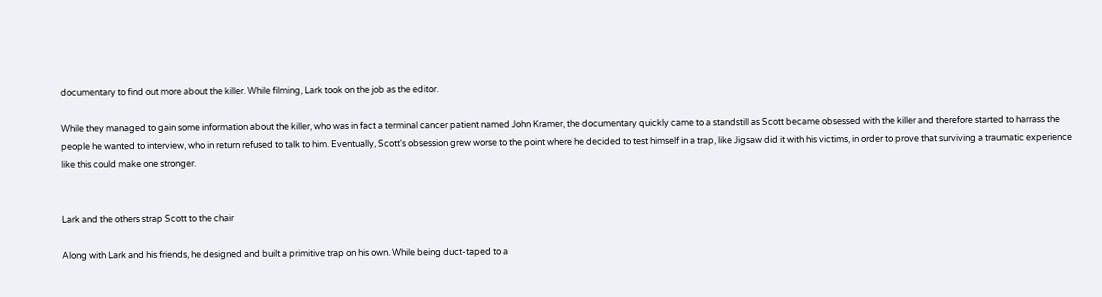documentary to find out more about the killer. While filming, Lark took on the job as the editor.

While they managed to gain some information about the killer, who was in fact a terminal cancer patient named John Kramer, the documentary quickly came to a standstill as Scott became obsessed with the killer and therefore started to harrass the people he wanted to interview, who in return refused to talk to him. Eventually, Scott's obsession grew worse to the point where he decided to test himself in a trap, like Jigsaw did it with his victims, in order to prove that surviving a traumatic experience like this could make one stronger.


Lark and the others strap Scott to the chair

Along with Lark and his friends, he designed and built a primitive trap on his own. While being duct-taped to a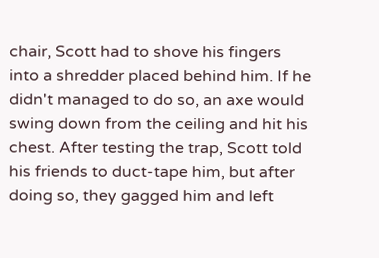chair, Scott had to shove his fingers into a shredder placed behind him. If he didn't managed to do so, an axe would swing down from the ceiling and hit his chest. After testing the trap, Scott told his friends to duct-tape him, but after doing so, they gagged him and left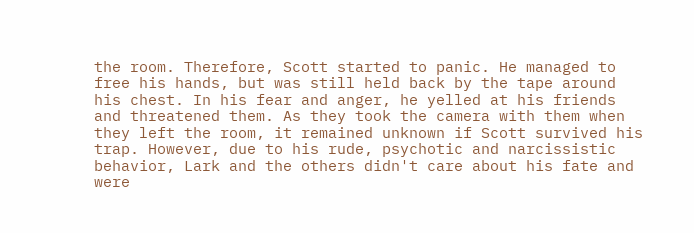the room. Therefore, Scott started to panic. He managed to free his hands, but was still held back by the tape around his chest. In his fear and anger, he yelled at his friends and threatened them. As they took the camera with them when they left the room, it remained unknown if Scott survived his trap. However, due to his rude, psychotic and narcissistic behavior, Lark and the others didn't care about his fate and were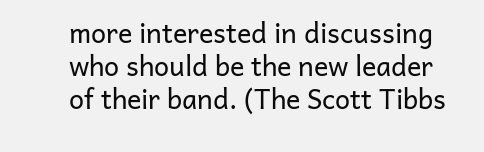more interested in discussing who should be the new leader of their band. (The Scott Tibbs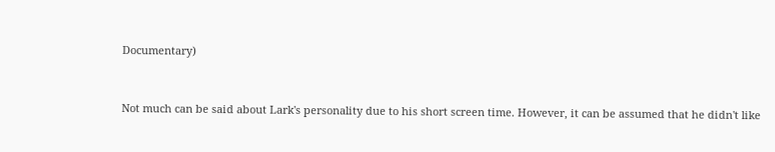Documentary)


Not much can be said about Lark's personality due to his short screen time. However, it can be assumed that he didn't like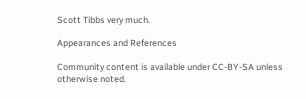Scott Tibbs very much.

Appearances and References

Community content is available under CC-BY-SA unless otherwise noted.